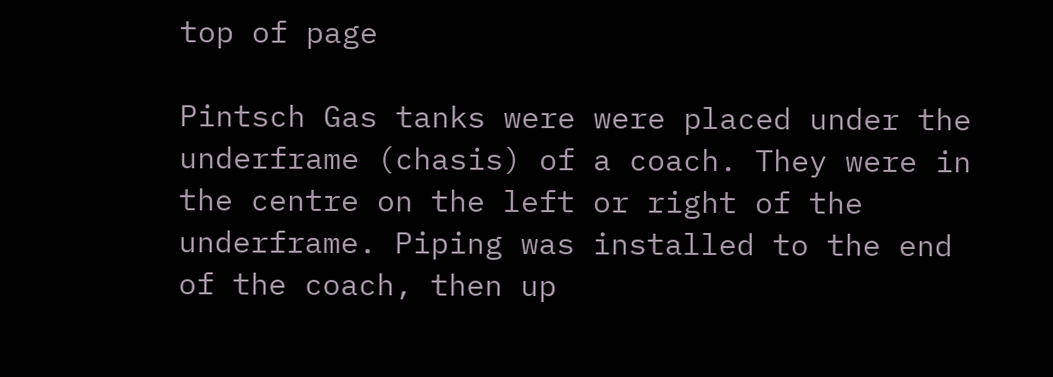top of page

Pintsch Gas tanks were were placed under the underframe (chasis) of a coach. They were in the centre on the left or right of the underframe. Piping was installed to the end of the coach, then up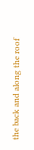the back and along the roof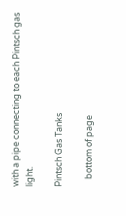with a pipe connecting to each Pintsch gas light.

Pintsch Gas Tanks

    bottom of page